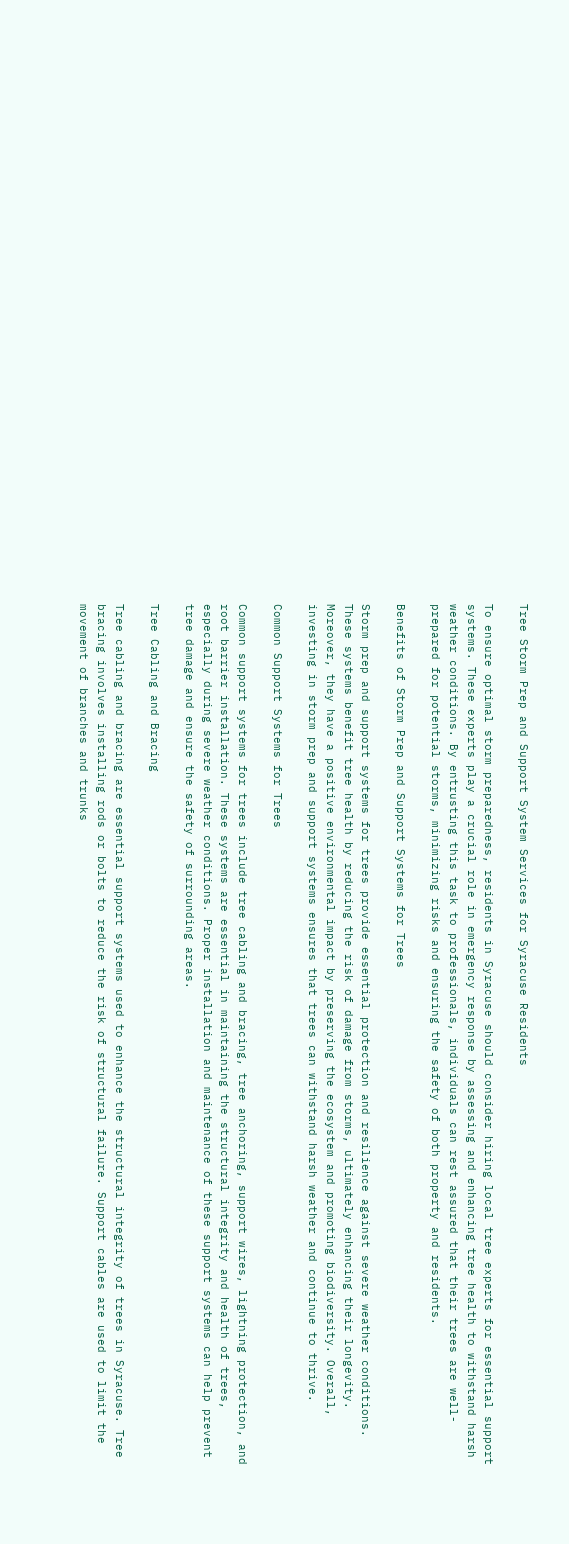Tree Storm Prep and Support System Services for Syracuse Residents

To ensure optimal storm preparedness, residents in Syracuse should consider hiring local tree experts for essential support systems. These experts play a crucial role in emergency response by assessing and enhancing tree health to withstand harsh weather conditions. By entrusting this task to professionals, individuals can rest assured that their trees are well-prepared for potential storms, minimizing risks and ensuring the safety of both property and residents.

Benefits of Storm Prep and Support Systems for Trees

Storm prep and support systems for trees provide essential protection and resilience against severe weather conditions. These systems benefit tree health by reducing the risk of damage from storms, ultimately enhancing their longevity. Moreover, they have a positive environmental impact by preserving the ecosystem and promoting biodiversity. Overall, investing in storm prep and support systems ensures that trees can withstand harsh weather and continue to thrive.

Common Support Systems for Trees

Common support systems for trees include tree cabling and bracing, tree anchoring, support wires, lightning protection, and root barrier installation. These systems are essential in maintaining the structural integrity and health of trees, especially during severe weather conditions. Proper installation and maintenance of these support systems can help prevent tree damage and ensure the safety of surrounding areas.

Tree Cabling and Bracing

Tree cabling and bracing are essential support systems used to enhance the structural integrity of trees in Syracuse. Tree bracing involves installing rods or bolts to reduce the risk of structural failure. Support cables are used to limit the movement of branches and trunks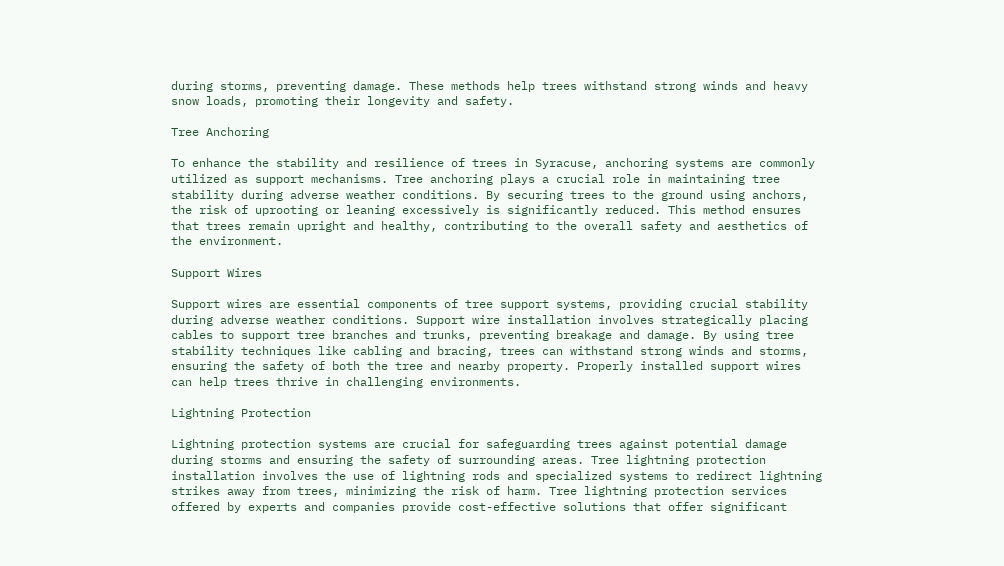during storms, preventing damage. These methods help trees withstand strong winds and heavy snow loads, promoting their longevity and safety.

Tree Anchoring

To enhance the stability and resilience of trees in Syracuse, anchoring systems are commonly utilized as support mechanisms. Tree anchoring plays a crucial role in maintaining tree stability during adverse weather conditions. By securing trees to the ground using anchors, the risk of uprooting or leaning excessively is significantly reduced. This method ensures that trees remain upright and healthy, contributing to the overall safety and aesthetics of the environment.

Support Wires

Support wires are essential components of tree support systems, providing crucial stability during adverse weather conditions. Support wire installation involves strategically placing cables to support tree branches and trunks, preventing breakage and damage. By using tree stability techniques like cabling and bracing, trees can withstand strong winds and storms, ensuring the safety of both the tree and nearby property. Properly installed support wires can help trees thrive in challenging environments.

Lightning Protection

Lightning protection systems are crucial for safeguarding trees against potential damage during storms and ensuring the safety of surrounding areas. Tree lightning protection installation involves the use of lightning rods and specialized systems to redirect lightning strikes away from trees, minimizing the risk of harm. Tree lightning protection services offered by experts and companies provide cost-effective solutions that offer significant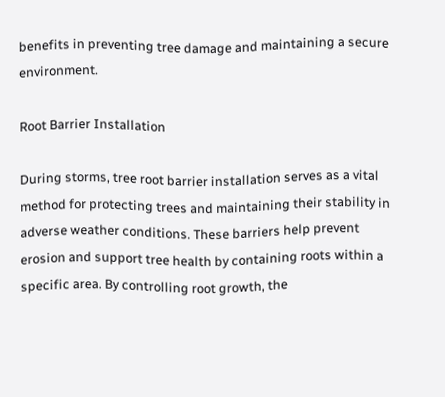benefits in preventing tree damage and maintaining a secure environment.

Root Barrier Installation

During storms, tree root barrier installation serves as a vital method for protecting trees and maintaining their stability in adverse weather conditions. These barriers help prevent erosion and support tree health by containing roots within a specific area. By controlling root growth, the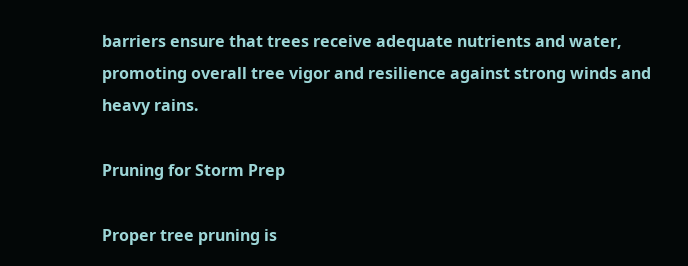barriers ensure that trees receive adequate nutrients and water, promoting overall tree vigor and resilience against strong winds and heavy rains.

Pruning for Storm Prep

Proper tree pruning is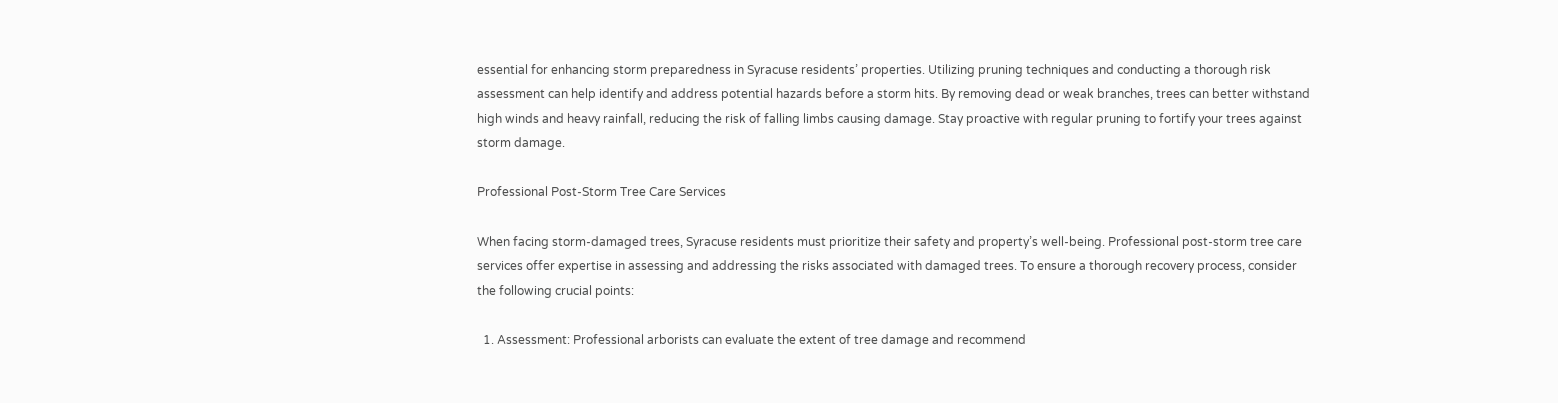essential for enhancing storm preparedness in Syracuse residents’ properties. Utilizing pruning techniques and conducting a thorough risk assessment can help identify and address potential hazards before a storm hits. By removing dead or weak branches, trees can better withstand high winds and heavy rainfall, reducing the risk of falling limbs causing damage. Stay proactive with regular pruning to fortify your trees against storm damage.

Professional Post-Storm Tree Care Services

When facing storm-damaged trees, Syracuse residents must prioritize their safety and property’s well-being. Professional post-storm tree care services offer expertise in assessing and addressing the risks associated with damaged trees. To ensure a thorough recovery process, consider the following crucial points:

  1. Assessment: Professional arborists can evaluate the extent of tree damage and recommend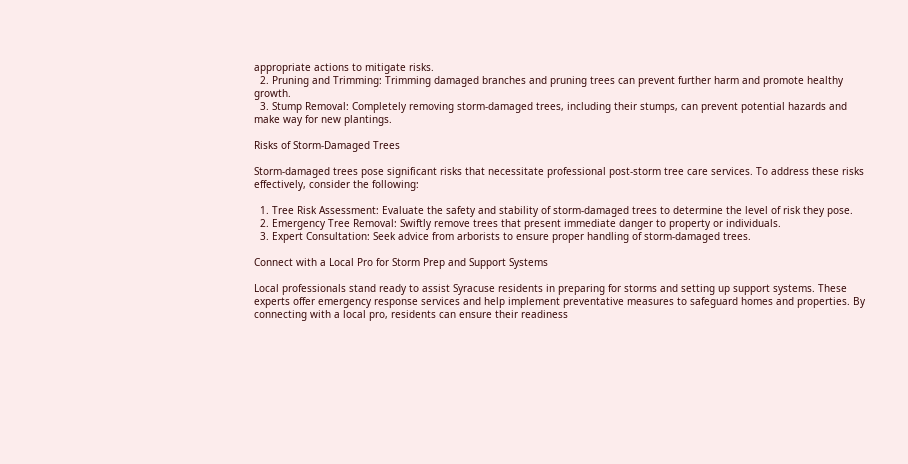appropriate actions to mitigate risks.
  2. Pruning and Trimming: Trimming damaged branches and pruning trees can prevent further harm and promote healthy growth.
  3. Stump Removal: Completely removing storm-damaged trees, including their stumps, can prevent potential hazards and make way for new plantings.

Risks of Storm-Damaged Trees

Storm-damaged trees pose significant risks that necessitate professional post-storm tree care services. To address these risks effectively, consider the following:

  1. Tree Risk Assessment: Evaluate the safety and stability of storm-damaged trees to determine the level of risk they pose.
  2. Emergency Tree Removal: Swiftly remove trees that present immediate danger to property or individuals.
  3. Expert Consultation: Seek advice from arborists to ensure proper handling of storm-damaged trees.

Connect with a Local Pro for Storm Prep and Support Systems

Local professionals stand ready to assist Syracuse residents in preparing for storms and setting up support systems. These experts offer emergency response services and help implement preventative measures to safeguard homes and properties. By connecting with a local pro, residents can ensure their readiness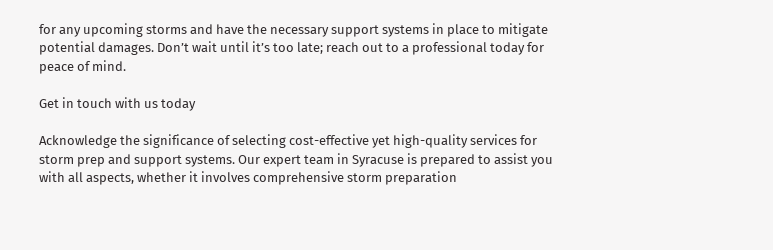for any upcoming storms and have the necessary support systems in place to mitigate potential damages. Don’t wait until it’s too late; reach out to a professional today for peace of mind.

Get in touch with us today

Acknowledge the significance of selecting cost-effective yet high-quality services for storm prep and support systems. Our expert team in Syracuse is prepared to assist you with all aspects, whether it involves comprehensive storm preparation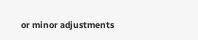or minor adjustments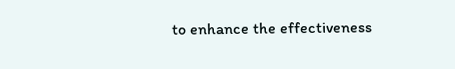to enhance the effectiveness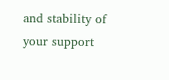and stability of your support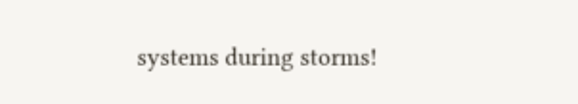systems during storms!